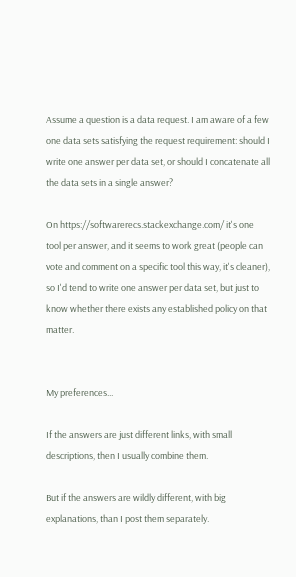Assume a question is a data request. I am aware of a few one data sets satisfying the request requirement: should I write one answer per data set, or should I concatenate all the data sets in a single answer?

On https://softwarerecs.stackexchange.com/ it's one tool per answer, and it seems to work great (people can vote and comment on a specific tool this way, it's cleaner), so I'd tend to write one answer per data set, but just to know whether there exists any established policy on that matter.


My preferences...

If the answers are just different links, with small descriptions, then I usually combine them.

But if the answers are wildly different, with big explanations, than I post them separately.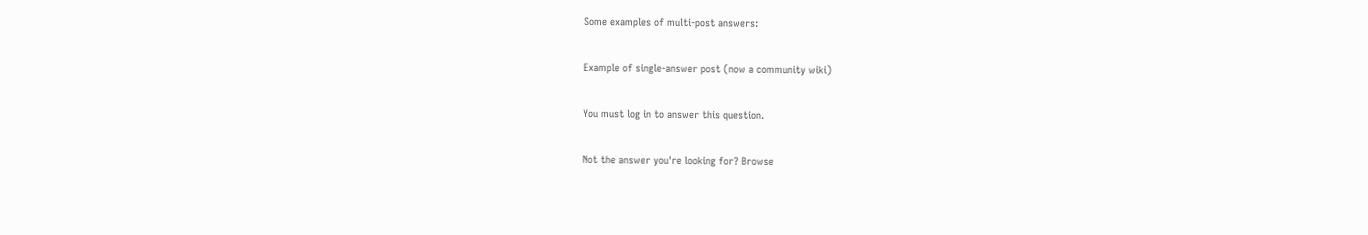Some examples of multi-post answers:

Example of single-answer post (now a community wiki)

You must log in to answer this question.

Not the answer you're looking for? Browse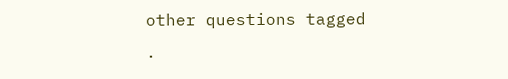other questions tagged .